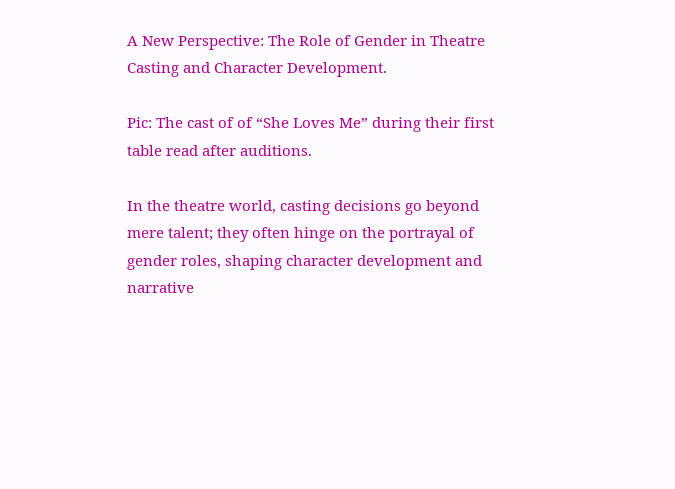A New Perspective: The Role of Gender in Theatre Casting and Character Development.

Pic: The cast of of “She Loves Me” during their first table read after auditions.

In the theatre world, casting decisions go beyond mere talent; they often hinge on the portrayal of gender roles, shaping character development and narrative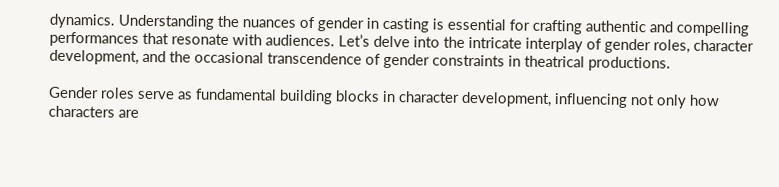dynamics. Understanding the nuances of gender in casting is essential for crafting authentic and compelling performances that resonate with audiences. Let’s delve into the intricate interplay of gender roles, character development, and the occasional transcendence of gender constraints in theatrical productions.

Gender roles serve as fundamental building blocks in character development, influencing not only how characters are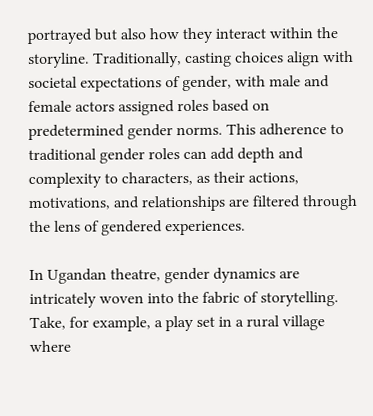portrayed but also how they interact within the storyline. Traditionally, casting choices align with societal expectations of gender, with male and female actors assigned roles based on predetermined gender norms. This adherence to traditional gender roles can add depth and complexity to characters, as their actions, motivations, and relationships are filtered through the lens of gendered experiences.

In Ugandan theatre, gender dynamics are intricately woven into the fabric of storytelling. Take, for example, a play set in a rural village where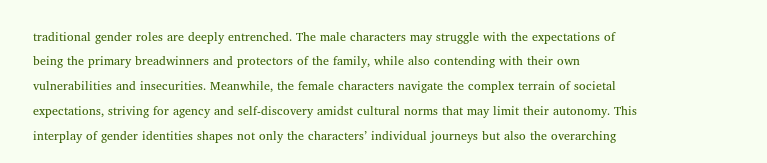traditional gender roles are deeply entrenched. The male characters may struggle with the expectations of being the primary breadwinners and protectors of the family, while also contending with their own vulnerabilities and insecurities. Meanwhile, the female characters navigate the complex terrain of societal expectations, striving for agency and self-discovery amidst cultural norms that may limit their autonomy. This interplay of gender identities shapes not only the characters’ individual journeys but also the overarching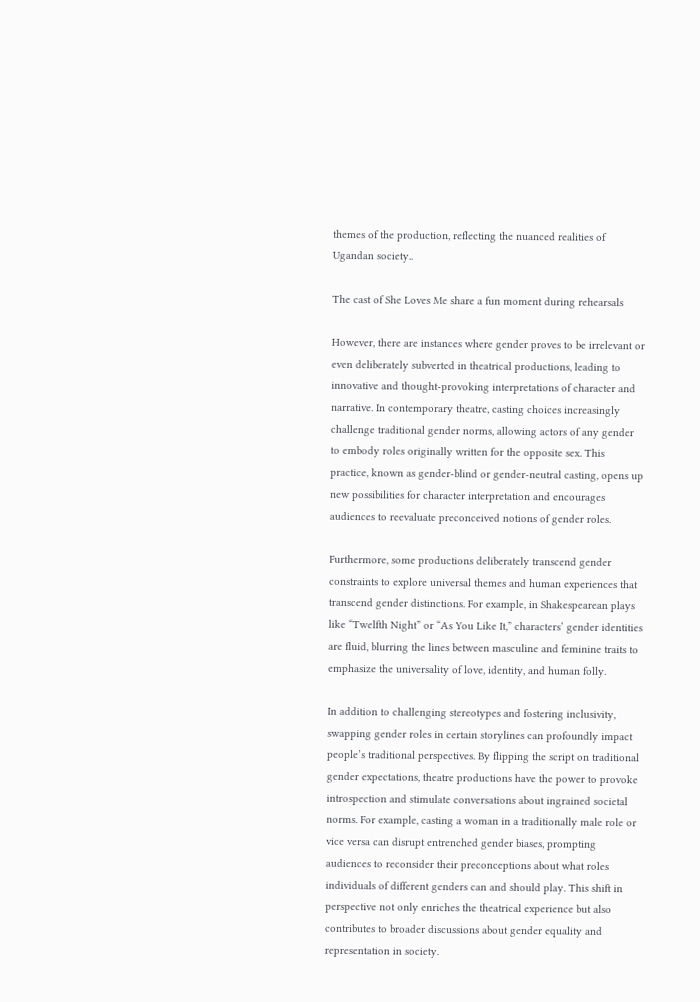themes of the production, reflecting the nuanced realities of Ugandan society..

The cast of She Loves Me share a fun moment during rehearsals

However, there are instances where gender proves to be irrelevant or even deliberately subverted in theatrical productions, leading to innovative and thought-provoking interpretations of character and narrative. In contemporary theatre, casting choices increasingly challenge traditional gender norms, allowing actors of any gender to embody roles originally written for the opposite sex. This practice, known as gender-blind or gender-neutral casting, opens up new possibilities for character interpretation and encourages audiences to reevaluate preconceived notions of gender roles.

Furthermore, some productions deliberately transcend gender constraints to explore universal themes and human experiences that transcend gender distinctions. For example, in Shakespearean plays like “Twelfth Night” or “As You Like It,” characters’ gender identities are fluid, blurring the lines between masculine and feminine traits to emphasize the universality of love, identity, and human folly.

In addition to challenging stereotypes and fostering inclusivity, swapping gender roles in certain storylines can profoundly impact people’s traditional perspectives. By flipping the script on traditional gender expectations, theatre productions have the power to provoke introspection and stimulate conversations about ingrained societal norms. For example, casting a woman in a traditionally male role or vice versa can disrupt entrenched gender biases, prompting audiences to reconsider their preconceptions about what roles individuals of different genders can and should play. This shift in perspective not only enriches the theatrical experience but also contributes to broader discussions about gender equality and representation in society.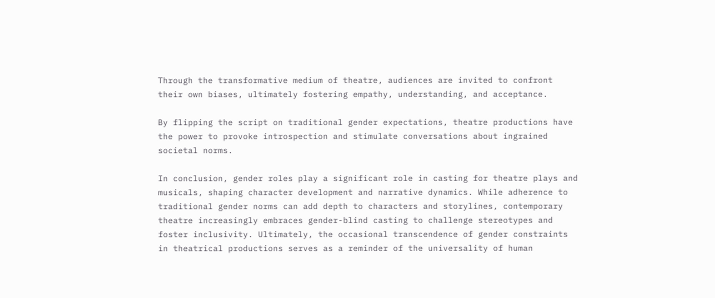Through the transformative medium of theatre, audiences are invited to confront their own biases, ultimately fostering empathy, understanding, and acceptance.

By flipping the script on traditional gender expectations, theatre productions have the power to provoke introspection and stimulate conversations about ingrained societal norms.

In conclusion, gender roles play a significant role in casting for theatre plays and musicals, shaping character development and narrative dynamics. While adherence to traditional gender norms can add depth to characters and storylines, contemporary theatre increasingly embraces gender-blind casting to challenge stereotypes and foster inclusivity. Ultimately, the occasional transcendence of gender constraints in theatrical productions serves as a reminder of the universality of human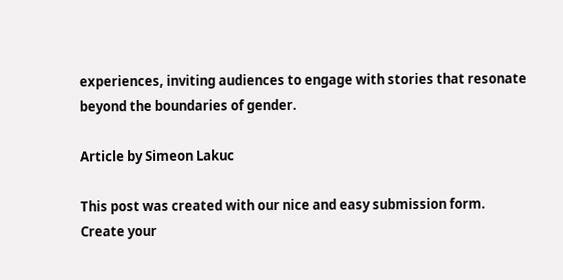experiences, inviting audiences to engage with stories that resonate beyond the boundaries of gender.

Article by Simeon Lakuc

This post was created with our nice and easy submission form. Create your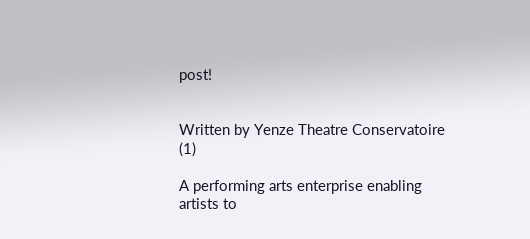post!


Written by Yenze Theatre Conservatoire (1)

A performing arts enterprise enabling artists to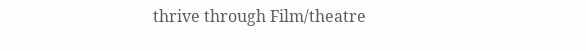thrive through Film/theatre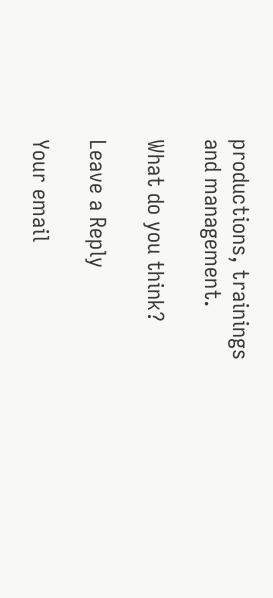productions, trainings and management.

What do you think?

Leave a Reply

Your email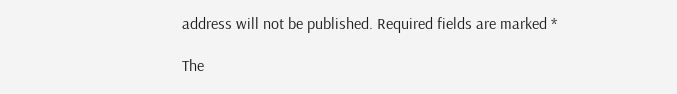address will not be published. Required fields are marked *

The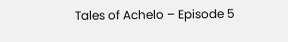Tales of Achelo – Episode 5